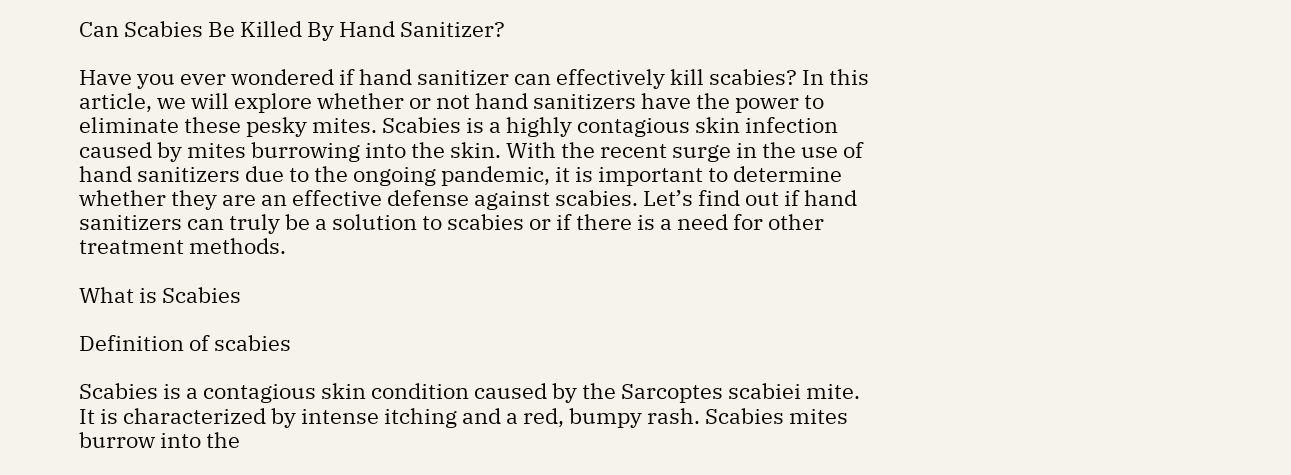Can Scabies Be Killed By Hand Sanitizer?

Have you ever wondered if hand sanitizer can effectively kill scabies? In this article, we will explore whether or not hand sanitizers have the power to eliminate these pesky mites. Scabies is a highly contagious skin infection caused by mites burrowing into the skin. With the recent surge in the use of hand sanitizers due to the ongoing pandemic, it is important to determine whether they are an effective defense against scabies. Let’s find out if hand sanitizers can truly be a solution to scabies or if there is a need for other treatment methods.

What is Scabies

Definition of scabies

Scabies is a contagious skin condition caused by the Sarcoptes scabiei mite. It is characterized by intense itching and a red, bumpy rash. Scabies mites burrow into the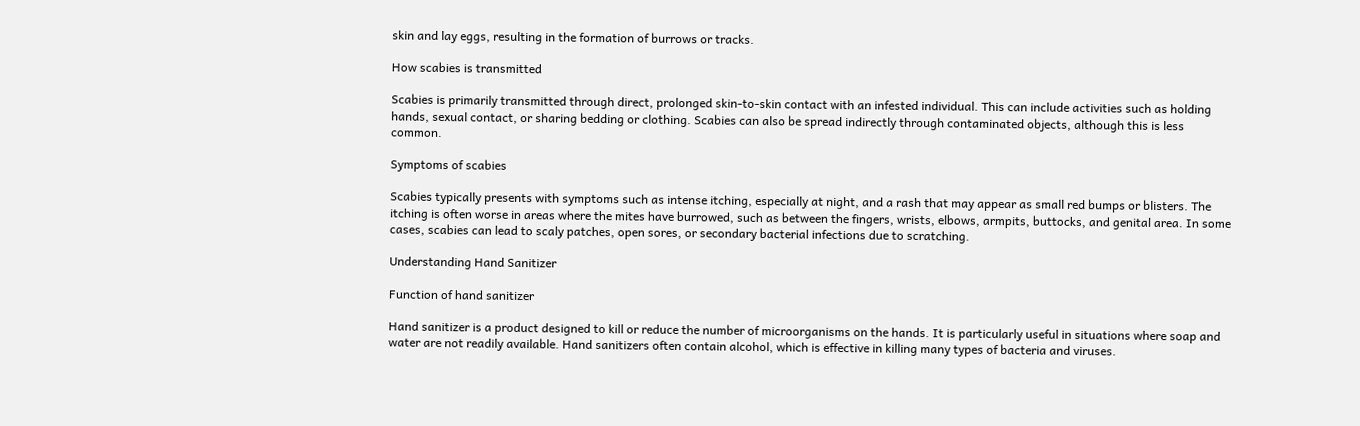skin and lay eggs, resulting in the formation of burrows or tracks.

How scabies is transmitted

Scabies is primarily transmitted through direct, prolonged skin-to-skin contact with an infested individual. This can include activities such as holding hands, sexual contact, or sharing bedding or clothing. Scabies can also be spread indirectly through contaminated objects, although this is less common.

Symptoms of scabies

Scabies typically presents with symptoms such as intense itching, especially at night, and a rash that may appear as small red bumps or blisters. The itching is often worse in areas where the mites have burrowed, such as between the fingers, wrists, elbows, armpits, buttocks, and genital area. In some cases, scabies can lead to scaly patches, open sores, or secondary bacterial infections due to scratching.

Understanding Hand Sanitizer

Function of hand sanitizer

Hand sanitizer is a product designed to kill or reduce the number of microorganisms on the hands. It is particularly useful in situations where soap and water are not readily available. Hand sanitizers often contain alcohol, which is effective in killing many types of bacteria and viruses.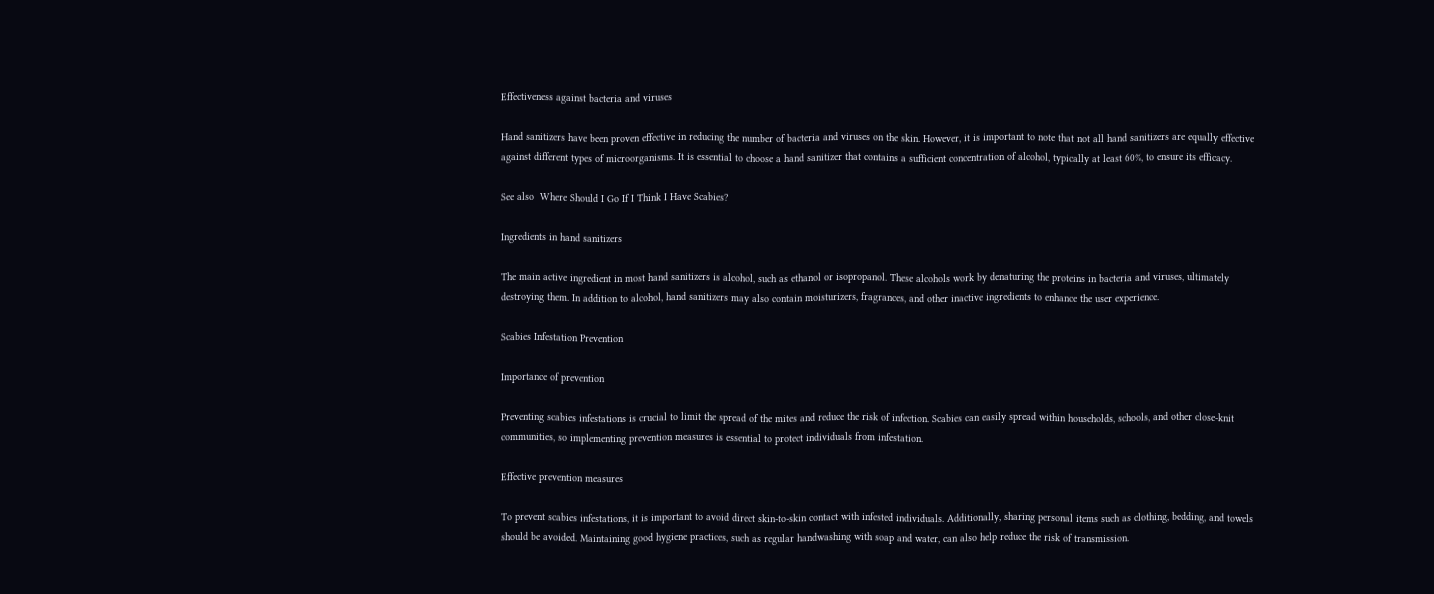Effectiveness against bacteria and viruses

Hand sanitizers have been proven effective in reducing the number of bacteria and viruses on the skin. However, it is important to note that not all hand sanitizers are equally effective against different types of microorganisms. It is essential to choose a hand sanitizer that contains a sufficient concentration of alcohol, typically at least 60%, to ensure its efficacy.

See also  Where Should I Go If I Think I Have Scabies?

Ingredients in hand sanitizers

The main active ingredient in most hand sanitizers is alcohol, such as ethanol or isopropanol. These alcohols work by denaturing the proteins in bacteria and viruses, ultimately destroying them. In addition to alcohol, hand sanitizers may also contain moisturizers, fragrances, and other inactive ingredients to enhance the user experience.

Scabies Infestation Prevention

Importance of prevention

Preventing scabies infestations is crucial to limit the spread of the mites and reduce the risk of infection. Scabies can easily spread within households, schools, and other close-knit communities, so implementing prevention measures is essential to protect individuals from infestation.

Effective prevention measures

To prevent scabies infestations, it is important to avoid direct skin-to-skin contact with infested individuals. Additionally, sharing personal items such as clothing, bedding, and towels should be avoided. Maintaining good hygiene practices, such as regular handwashing with soap and water, can also help reduce the risk of transmission.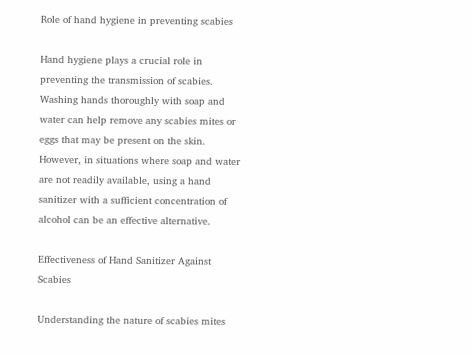Role of hand hygiene in preventing scabies

Hand hygiene plays a crucial role in preventing the transmission of scabies. Washing hands thoroughly with soap and water can help remove any scabies mites or eggs that may be present on the skin. However, in situations where soap and water are not readily available, using a hand sanitizer with a sufficient concentration of alcohol can be an effective alternative.

Effectiveness of Hand Sanitizer Against Scabies

Understanding the nature of scabies mites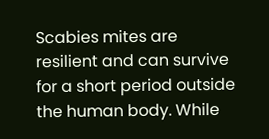Scabies mites are resilient and can survive for a short period outside the human body. While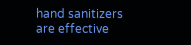hand sanitizers are effective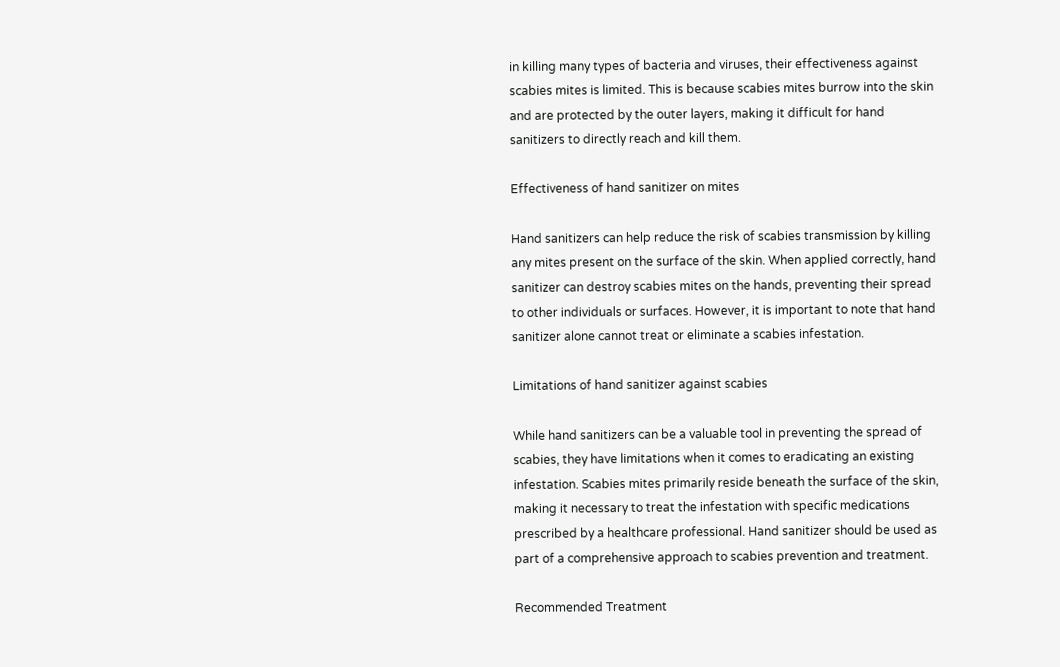in killing many types of bacteria and viruses, their effectiveness against scabies mites is limited. This is because scabies mites burrow into the skin and are protected by the outer layers, making it difficult for hand sanitizers to directly reach and kill them.

Effectiveness of hand sanitizer on mites

Hand sanitizers can help reduce the risk of scabies transmission by killing any mites present on the surface of the skin. When applied correctly, hand sanitizer can destroy scabies mites on the hands, preventing their spread to other individuals or surfaces. However, it is important to note that hand sanitizer alone cannot treat or eliminate a scabies infestation.

Limitations of hand sanitizer against scabies

While hand sanitizers can be a valuable tool in preventing the spread of scabies, they have limitations when it comes to eradicating an existing infestation. Scabies mites primarily reside beneath the surface of the skin, making it necessary to treat the infestation with specific medications prescribed by a healthcare professional. Hand sanitizer should be used as part of a comprehensive approach to scabies prevention and treatment.

Recommended Treatment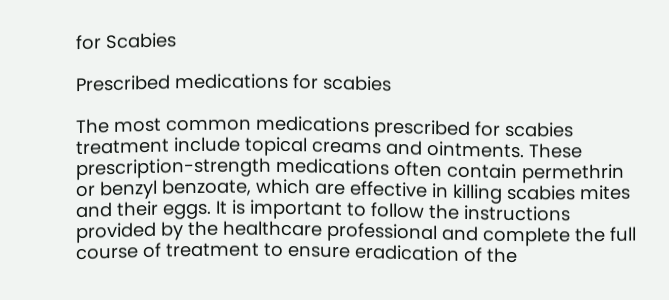for Scabies

Prescribed medications for scabies

The most common medications prescribed for scabies treatment include topical creams and ointments. These prescription-strength medications often contain permethrin or benzyl benzoate, which are effective in killing scabies mites and their eggs. It is important to follow the instructions provided by the healthcare professional and complete the full course of treatment to ensure eradication of the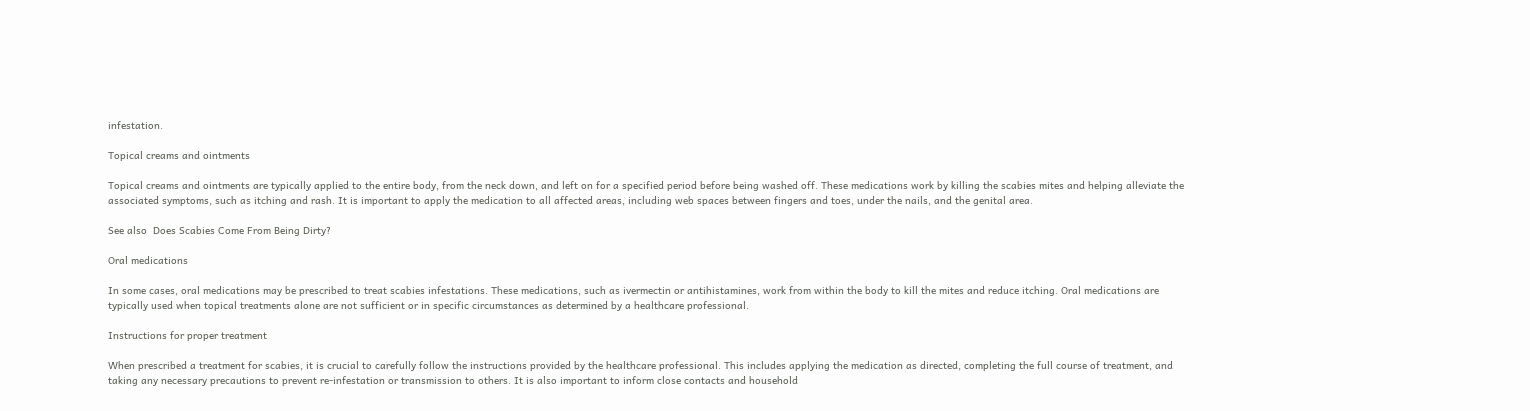infestation.

Topical creams and ointments

Topical creams and ointments are typically applied to the entire body, from the neck down, and left on for a specified period before being washed off. These medications work by killing the scabies mites and helping alleviate the associated symptoms, such as itching and rash. It is important to apply the medication to all affected areas, including web spaces between fingers and toes, under the nails, and the genital area.

See also  Does Scabies Come From Being Dirty?

Oral medications

In some cases, oral medications may be prescribed to treat scabies infestations. These medications, such as ivermectin or antihistamines, work from within the body to kill the mites and reduce itching. Oral medications are typically used when topical treatments alone are not sufficient or in specific circumstances as determined by a healthcare professional.

Instructions for proper treatment

When prescribed a treatment for scabies, it is crucial to carefully follow the instructions provided by the healthcare professional. This includes applying the medication as directed, completing the full course of treatment, and taking any necessary precautions to prevent re-infestation or transmission to others. It is also important to inform close contacts and household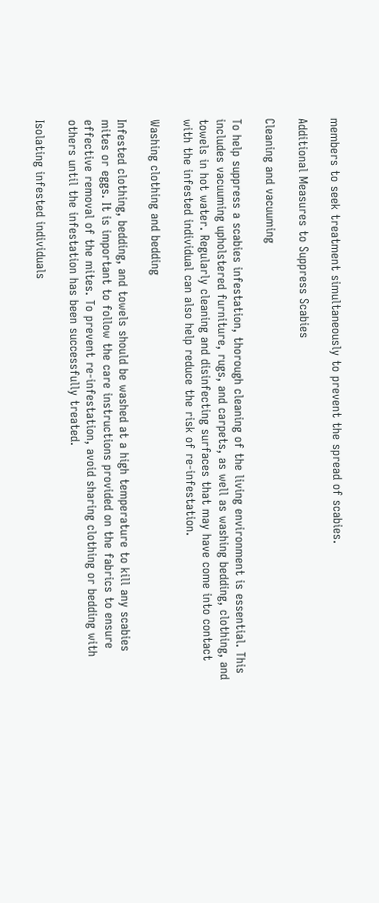members to seek treatment simultaneously to prevent the spread of scabies.

Additional Measures to Suppress Scabies

Cleaning and vacuuming

To help suppress a scabies infestation, thorough cleaning of the living environment is essential. This includes vacuuming upholstered furniture, rugs, and carpets, as well as washing bedding, clothing, and towels in hot water. Regularly cleaning and disinfecting surfaces that may have come into contact with the infested individual can also help reduce the risk of re-infestation.

Washing clothing and bedding

Infested clothing, bedding, and towels should be washed at a high temperature to kill any scabies mites or eggs. It is important to follow the care instructions provided on the fabrics to ensure effective removal of the mites. To prevent re-infestation, avoid sharing clothing or bedding with others until the infestation has been successfully treated.

Isolating infested individuals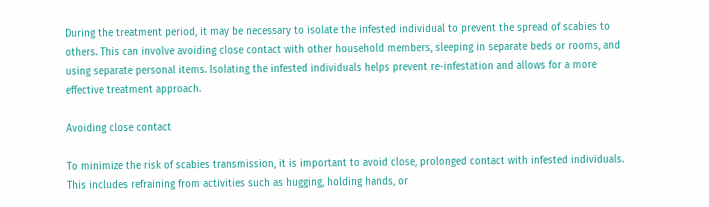During the treatment period, it may be necessary to isolate the infested individual to prevent the spread of scabies to others. This can involve avoiding close contact with other household members, sleeping in separate beds or rooms, and using separate personal items. Isolating the infested individuals helps prevent re-infestation and allows for a more effective treatment approach.

Avoiding close contact

To minimize the risk of scabies transmission, it is important to avoid close, prolonged contact with infested individuals. This includes refraining from activities such as hugging, holding hands, or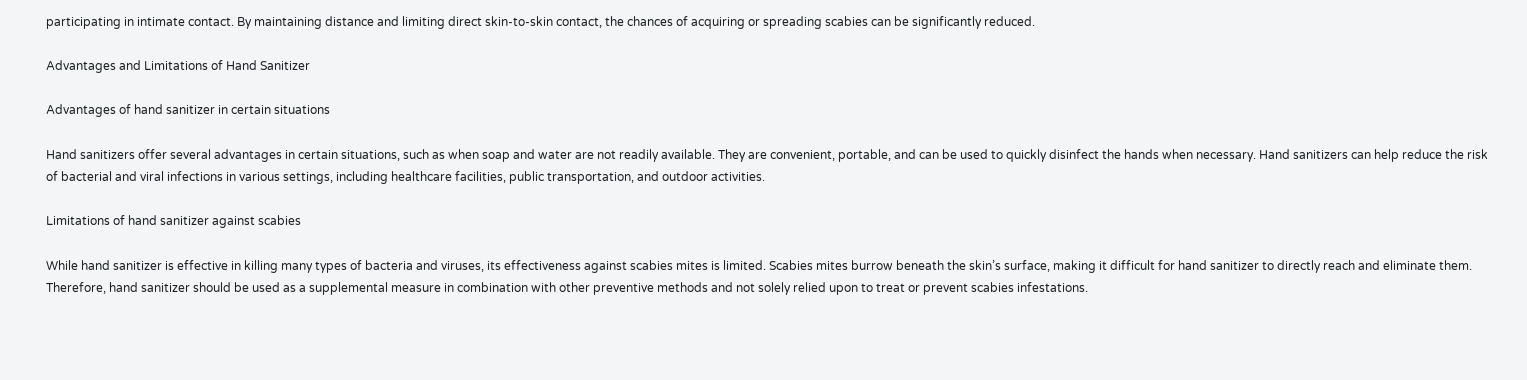participating in intimate contact. By maintaining distance and limiting direct skin-to-skin contact, the chances of acquiring or spreading scabies can be significantly reduced.

Advantages and Limitations of Hand Sanitizer

Advantages of hand sanitizer in certain situations

Hand sanitizers offer several advantages in certain situations, such as when soap and water are not readily available. They are convenient, portable, and can be used to quickly disinfect the hands when necessary. Hand sanitizers can help reduce the risk of bacterial and viral infections in various settings, including healthcare facilities, public transportation, and outdoor activities.

Limitations of hand sanitizer against scabies

While hand sanitizer is effective in killing many types of bacteria and viruses, its effectiveness against scabies mites is limited. Scabies mites burrow beneath the skin’s surface, making it difficult for hand sanitizer to directly reach and eliminate them. Therefore, hand sanitizer should be used as a supplemental measure in combination with other preventive methods and not solely relied upon to treat or prevent scabies infestations.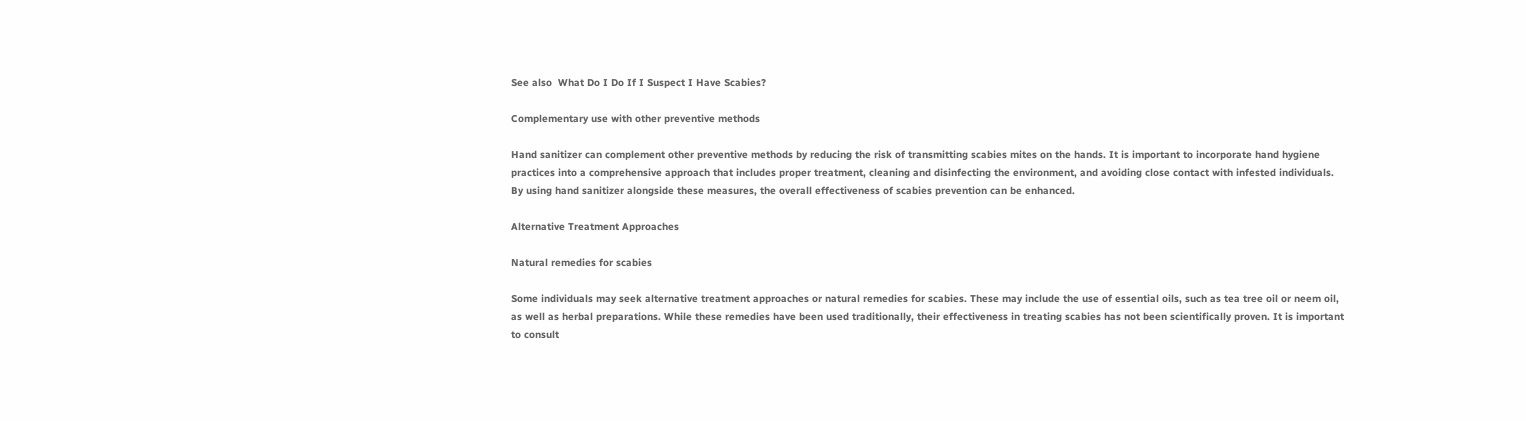See also  What Do I Do If I Suspect I Have Scabies?

Complementary use with other preventive methods

Hand sanitizer can complement other preventive methods by reducing the risk of transmitting scabies mites on the hands. It is important to incorporate hand hygiene practices into a comprehensive approach that includes proper treatment, cleaning and disinfecting the environment, and avoiding close contact with infested individuals. By using hand sanitizer alongside these measures, the overall effectiveness of scabies prevention can be enhanced.

Alternative Treatment Approaches

Natural remedies for scabies

Some individuals may seek alternative treatment approaches or natural remedies for scabies. These may include the use of essential oils, such as tea tree oil or neem oil, as well as herbal preparations. While these remedies have been used traditionally, their effectiveness in treating scabies has not been scientifically proven. It is important to consult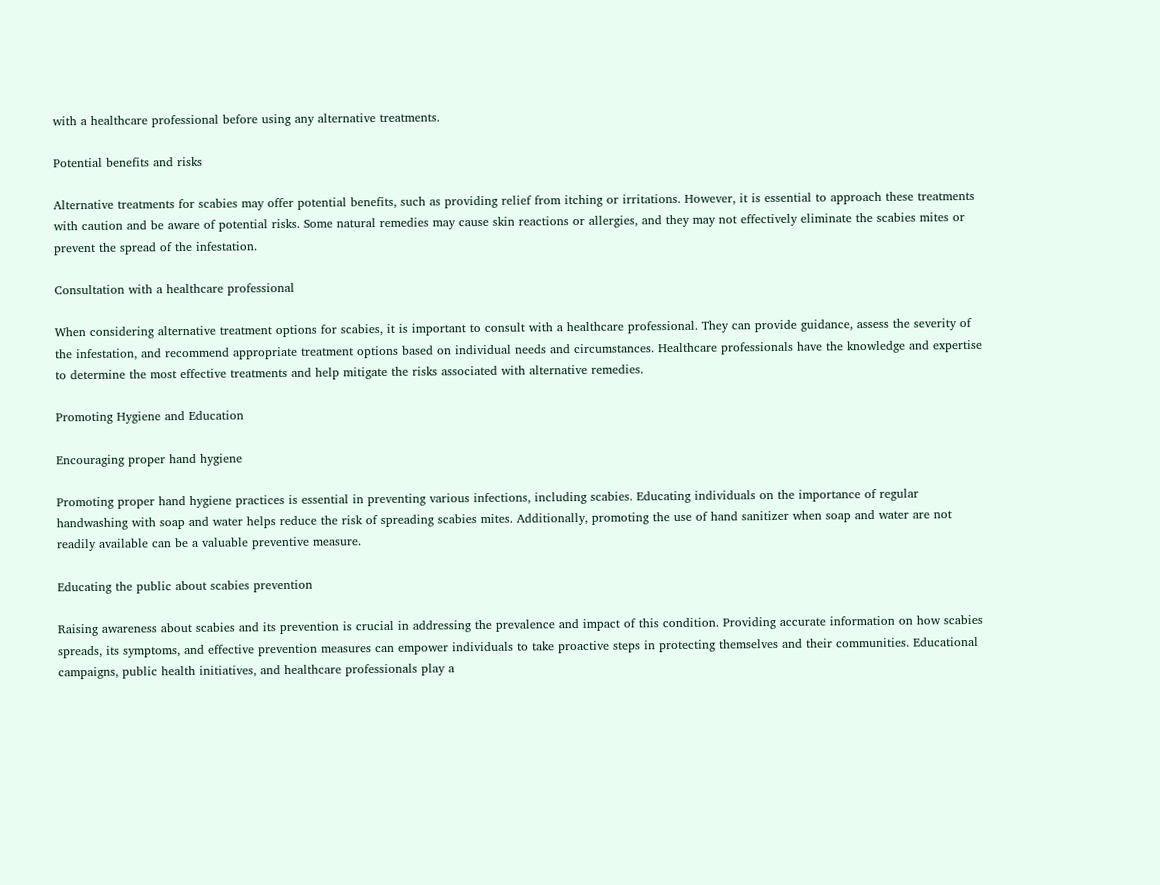with a healthcare professional before using any alternative treatments.

Potential benefits and risks

Alternative treatments for scabies may offer potential benefits, such as providing relief from itching or irritations. However, it is essential to approach these treatments with caution and be aware of potential risks. Some natural remedies may cause skin reactions or allergies, and they may not effectively eliminate the scabies mites or prevent the spread of the infestation.

Consultation with a healthcare professional

When considering alternative treatment options for scabies, it is important to consult with a healthcare professional. They can provide guidance, assess the severity of the infestation, and recommend appropriate treatment options based on individual needs and circumstances. Healthcare professionals have the knowledge and expertise to determine the most effective treatments and help mitigate the risks associated with alternative remedies.

Promoting Hygiene and Education

Encouraging proper hand hygiene

Promoting proper hand hygiene practices is essential in preventing various infections, including scabies. Educating individuals on the importance of regular handwashing with soap and water helps reduce the risk of spreading scabies mites. Additionally, promoting the use of hand sanitizer when soap and water are not readily available can be a valuable preventive measure.

Educating the public about scabies prevention

Raising awareness about scabies and its prevention is crucial in addressing the prevalence and impact of this condition. Providing accurate information on how scabies spreads, its symptoms, and effective prevention measures can empower individuals to take proactive steps in protecting themselves and their communities. Educational campaigns, public health initiatives, and healthcare professionals play a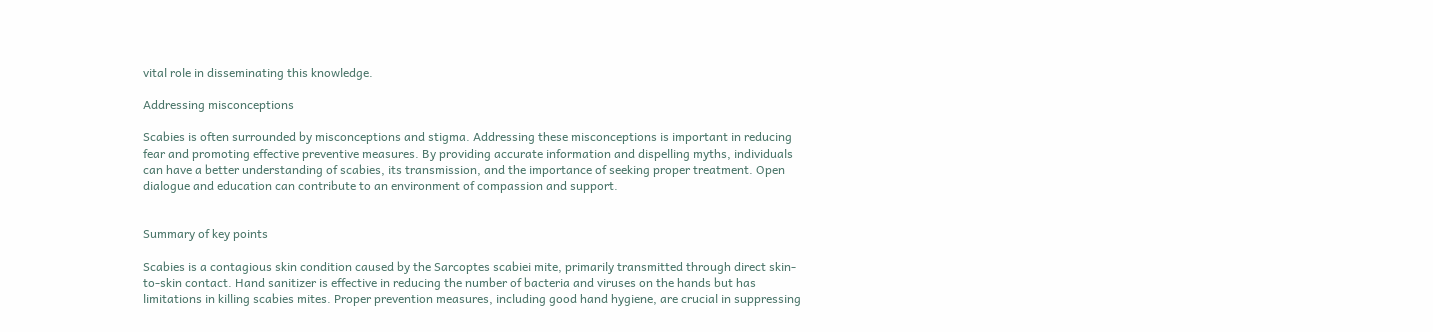vital role in disseminating this knowledge.

Addressing misconceptions

Scabies is often surrounded by misconceptions and stigma. Addressing these misconceptions is important in reducing fear and promoting effective preventive measures. By providing accurate information and dispelling myths, individuals can have a better understanding of scabies, its transmission, and the importance of seeking proper treatment. Open dialogue and education can contribute to an environment of compassion and support.


Summary of key points

Scabies is a contagious skin condition caused by the Sarcoptes scabiei mite, primarily transmitted through direct skin-to-skin contact. Hand sanitizer is effective in reducing the number of bacteria and viruses on the hands but has limitations in killing scabies mites. Proper prevention measures, including good hand hygiene, are crucial in suppressing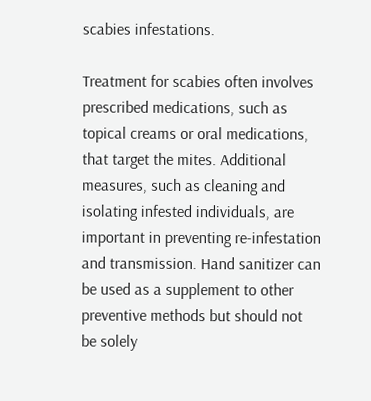scabies infestations.

Treatment for scabies often involves prescribed medications, such as topical creams or oral medications, that target the mites. Additional measures, such as cleaning and isolating infested individuals, are important in preventing re-infestation and transmission. Hand sanitizer can be used as a supplement to other preventive methods but should not be solely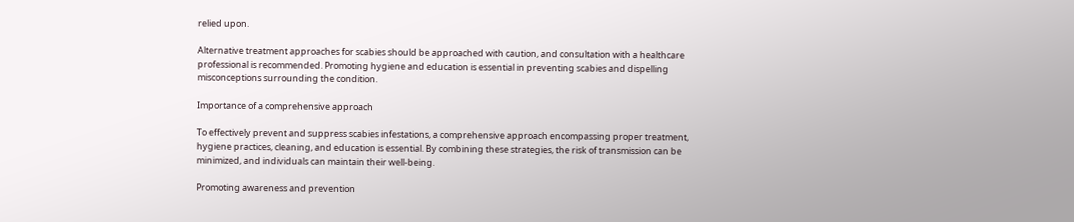relied upon.

Alternative treatment approaches for scabies should be approached with caution, and consultation with a healthcare professional is recommended. Promoting hygiene and education is essential in preventing scabies and dispelling misconceptions surrounding the condition.

Importance of a comprehensive approach

To effectively prevent and suppress scabies infestations, a comprehensive approach encompassing proper treatment, hygiene practices, cleaning, and education is essential. By combining these strategies, the risk of transmission can be minimized, and individuals can maintain their well-being.

Promoting awareness and prevention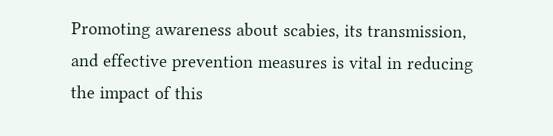Promoting awareness about scabies, its transmission, and effective prevention measures is vital in reducing the impact of this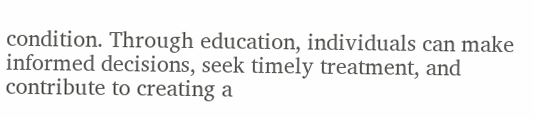condition. Through education, individuals can make informed decisions, seek timely treatment, and contribute to creating a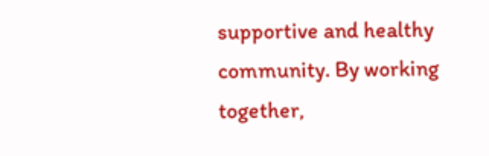supportive and healthy community. By working together,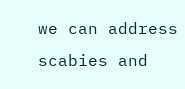we can address scabies and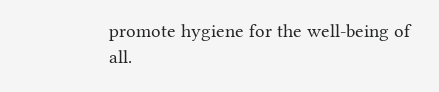promote hygiene for the well-being of all.